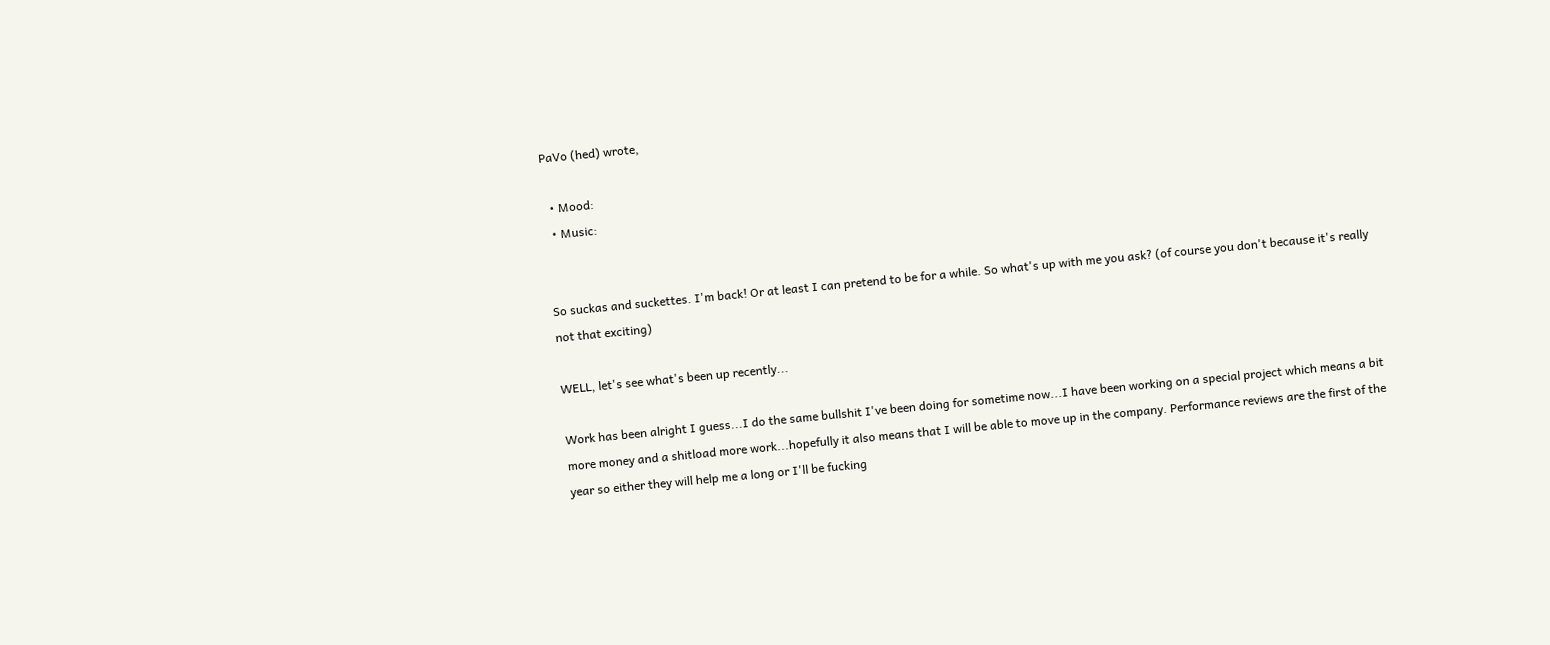PaVo (hed) wrote,

  • Mood:
  • Music:


So suckas and suckettes. I'm back! Or at least I can pretend to be for a while. So what's up with me you ask? (of course you don't because it's really not that exciting)

WELL, let's see what's been up recently...

Work has been alright I guess...I do the same bullshit I've been doing for sometime now...I have been working on a special project which means a bit more money and a shitload more work...hopefully it also means that I will be able to move up in the company. Performance reviews are the first of the year so either they will help me a long or I'll be fucking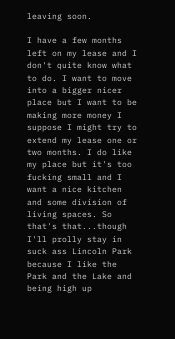leaving soon.

I have a few months left on my lease and I don't quite know what to do. I want to move into a bigger nicer place but I want to be making more money I suppose I might try to extend my lease one or two months. I do like my place but it's too fucking small and I want a nice kitchen and some division of living spaces. So that's that...though I'll prolly stay in suck ass Lincoln Park because I like the Park and the Lake and being high up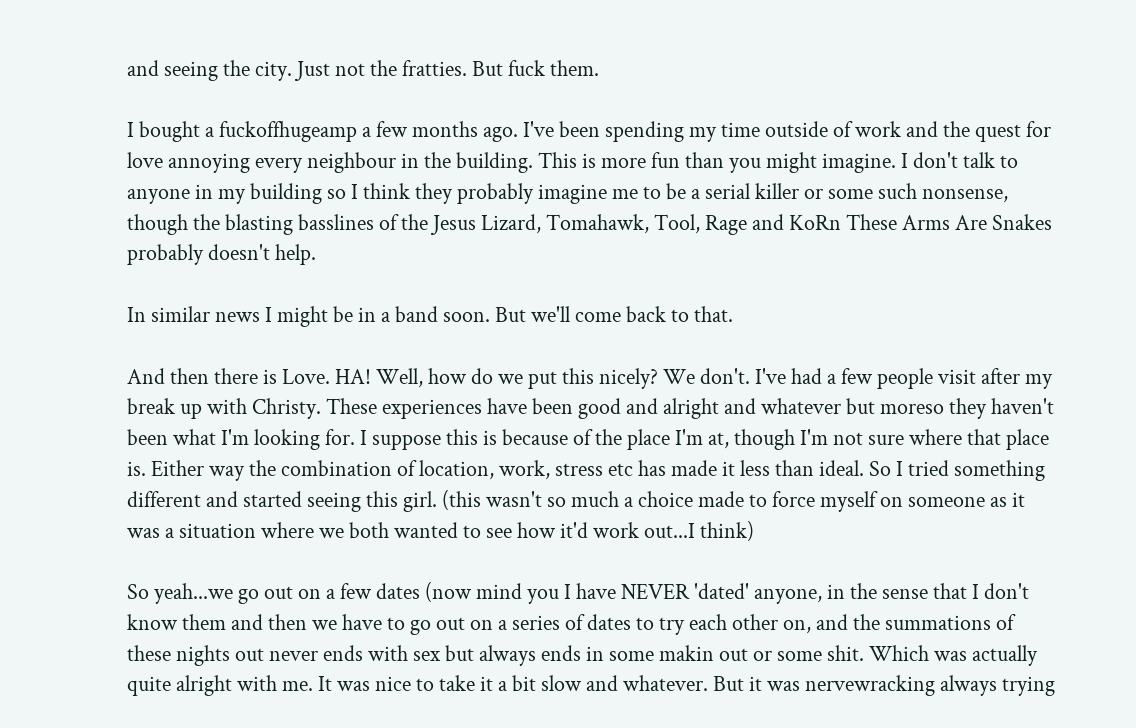and seeing the city. Just not the fratties. But fuck them.

I bought a fuckoffhugeamp a few months ago. I've been spending my time outside of work and the quest for love annoying every neighbour in the building. This is more fun than you might imagine. I don't talk to anyone in my building so I think they probably imagine me to be a serial killer or some such nonsense, though the blasting basslines of the Jesus Lizard, Tomahawk, Tool, Rage and KoRn These Arms Are Snakes probably doesn't help.

In similar news I might be in a band soon. But we'll come back to that.

And then there is Love. HA! Well, how do we put this nicely? We don't. I've had a few people visit after my break up with Christy. These experiences have been good and alright and whatever but moreso they haven't been what I'm looking for. I suppose this is because of the place I'm at, though I'm not sure where that place is. Either way the combination of location, work, stress etc has made it less than ideal. So I tried something different and started seeing this girl. (this wasn't so much a choice made to force myself on someone as it was a situation where we both wanted to see how it'd work out...I think)

So yeah...we go out on a few dates (now mind you I have NEVER 'dated' anyone, in the sense that I don't know them and then we have to go out on a series of dates to try each other on, and the summations of these nights out never ends with sex but always ends in some makin out or some shit. Which was actually quite alright with me. It was nice to take it a bit slow and whatever. But it was nervewracking always trying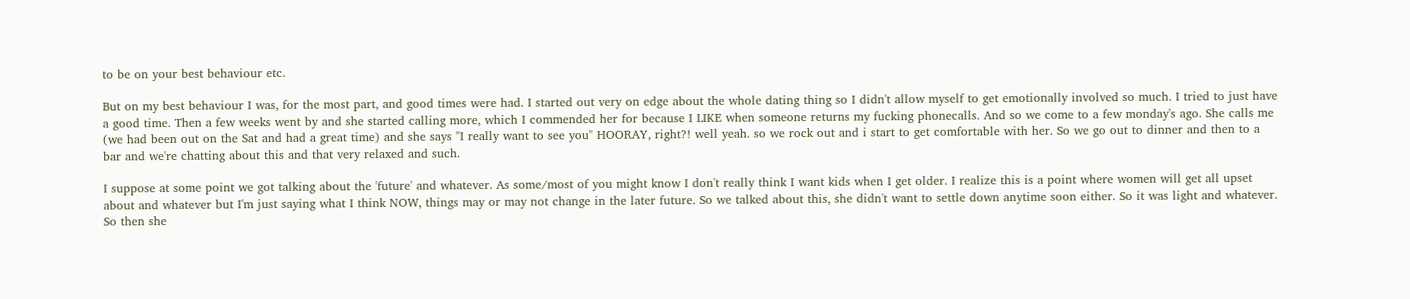to be on your best behaviour etc.

But on my best behaviour I was, for the most part, and good times were had. I started out very on edge about the whole dating thing so I didn't allow myself to get emotionally involved so much. I tried to just have a good time. Then a few weeks went by and she started calling more, which I commended her for because I LIKE when someone returns my fucking phonecalls. And so we come to a few monday's ago. She calls me (we had been out on the Sat and had a great time) and she says "I really want to see you" HOORAY, right?! well yeah. so we rock out and i start to get comfortable with her. So we go out to dinner and then to a bar and we're chatting about this and that very relaxed and such.

I suppose at some point we got talking about the 'future' and whatever. As some/most of you might know I don't really think I want kids when I get older. I realize this is a point where women will get all upset about and whatever but I'm just saying what I think NOW, things may or may not change in the later future. So we talked about this, she didn't want to settle down anytime soon either. So it was light and whatever. So then she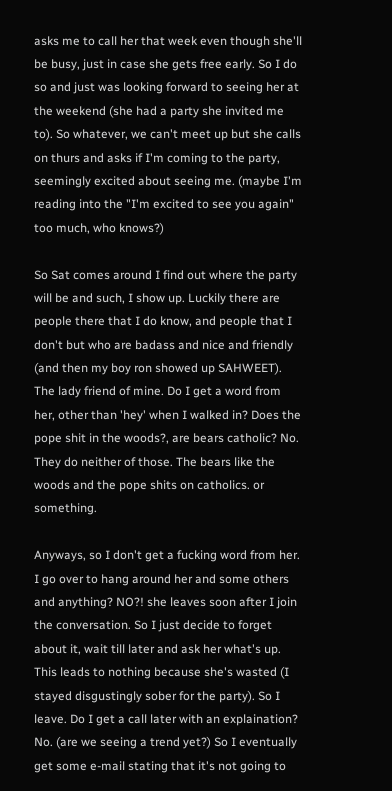asks me to call her that week even though she'll be busy, just in case she gets free early. So I do so and just was looking forward to seeing her at the weekend (she had a party she invited me to). So whatever, we can't meet up but she calls on thurs and asks if I'm coming to the party, seemingly excited about seeing me. (maybe I'm reading into the "I'm excited to see you again" too much, who knows?)

So Sat comes around I find out where the party will be and such, I show up. Luckily there are people there that I do know, and people that I don't but who are badass and nice and friendly (and then my boy ron showed up SAHWEET). The lady friend of mine. Do I get a word from her, other than 'hey' when I walked in? Does the pope shit in the woods?, are bears catholic? No. They do neither of those. The bears like the woods and the pope shits on catholics. or something.

Anyways, so I don't get a fucking word from her. I go over to hang around her and some others and anything? NO?! she leaves soon after I join the conversation. So I just decide to forget about it, wait till later and ask her what's up. This leads to nothing because she's wasted (I stayed disgustingly sober for the party). So I leave. Do I get a call later with an explaination? No. (are we seeing a trend yet?) So I eventually get some e-mail stating that it's not going to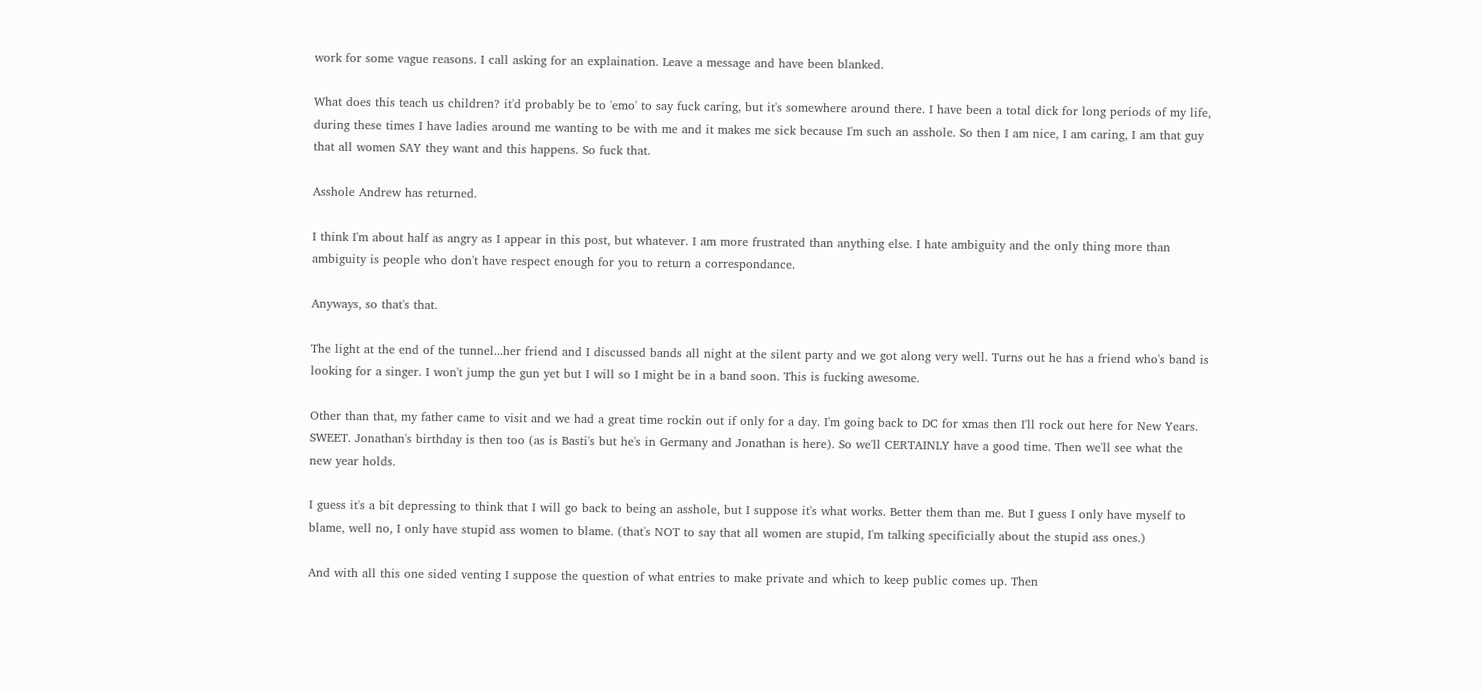work for some vague reasons. I call asking for an explaination. Leave a message and have been blanked.

What does this teach us children? it'd probably be to 'emo' to say fuck caring, but it's somewhere around there. I have been a total dick for long periods of my life, during these times I have ladies around me wanting to be with me and it makes me sick because I'm such an asshole. So then I am nice, I am caring, I am that guy that all women SAY they want and this happens. So fuck that.

Asshole Andrew has returned.

I think I'm about half as angry as I appear in this post, but whatever. I am more frustrated than anything else. I hate ambiguity and the only thing more than ambiguity is people who don't have respect enough for you to return a correspondance.

Anyways, so that's that.

The light at the end of the tunnel...her friend and I discussed bands all night at the silent party and we got along very well. Turns out he has a friend who's band is looking for a singer. I won't jump the gun yet but I will so I might be in a band soon. This is fucking awesome.

Other than that, my father came to visit and we had a great time rockin out if only for a day. I'm going back to DC for xmas then I'll rock out here for New Years. SWEET. Jonathan's birthday is then too (as is Basti's but he's in Germany and Jonathan is here). So we'll CERTAINLY have a good time. Then we'll see what the new year holds.

I guess it's a bit depressing to think that I will go back to being an asshole, but I suppose it's what works. Better them than me. But I guess I only have myself to blame, well no, I only have stupid ass women to blame. (that's NOT to say that all women are stupid, I'm talking specificially about the stupid ass ones.)

And with all this one sided venting I suppose the question of what entries to make private and which to keep public comes up. Then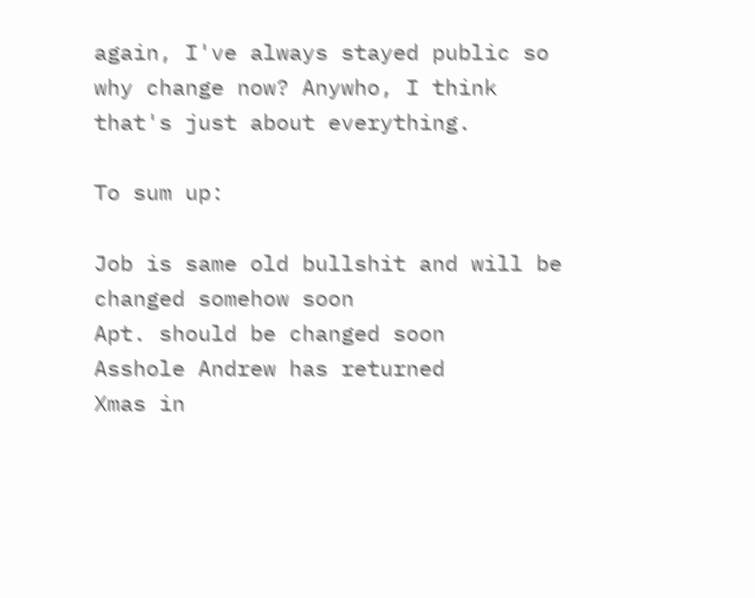again, I've always stayed public so why change now? Anywho, I think that's just about everything.

To sum up:

Job is same old bullshit and will be changed somehow soon
Apt. should be changed soon
Asshole Andrew has returned
Xmas in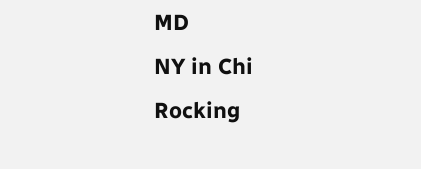MD
NY in Chi
Rocking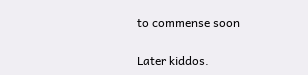to commense soon

Later kiddos.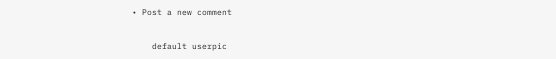• Post a new comment


    default userpic